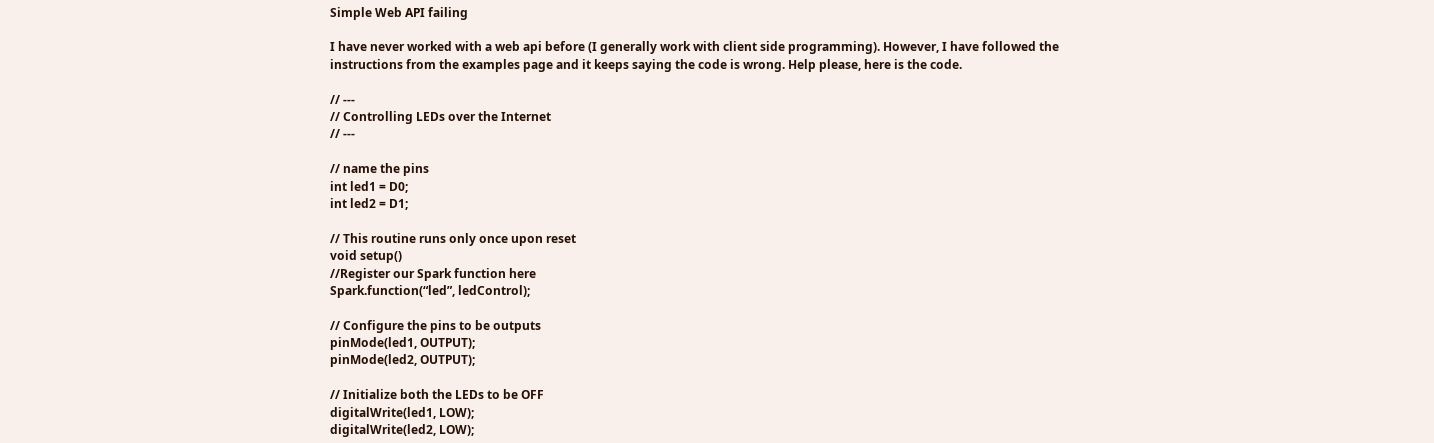Simple Web API failing

I have never worked with a web api before (I generally work with client side programming). However, I have followed the instructions from the examples page and it keeps saying the code is wrong. Help please, here is the code.

// ---
// Controlling LEDs over the Internet
// ---

// name the pins
int led1 = D0;
int led2 = D1;

// This routine runs only once upon reset
void setup()
//Register our Spark function here
Spark.function(“led”, ledControl);

// Configure the pins to be outputs
pinMode(led1, OUTPUT);
pinMode(led2, OUTPUT);

// Initialize both the LEDs to be OFF
digitalWrite(led1, LOW);
digitalWrite(led2, LOW);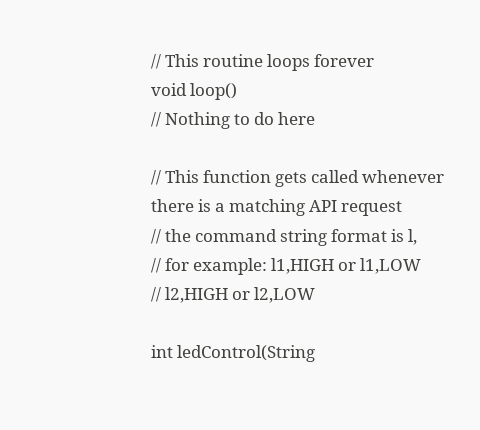// This routine loops forever
void loop()
// Nothing to do here

// This function gets called whenever there is a matching API request
// the command string format is l,
// for example: l1,HIGH or l1,LOW
// l2,HIGH or l2,LOW

int ledControl(String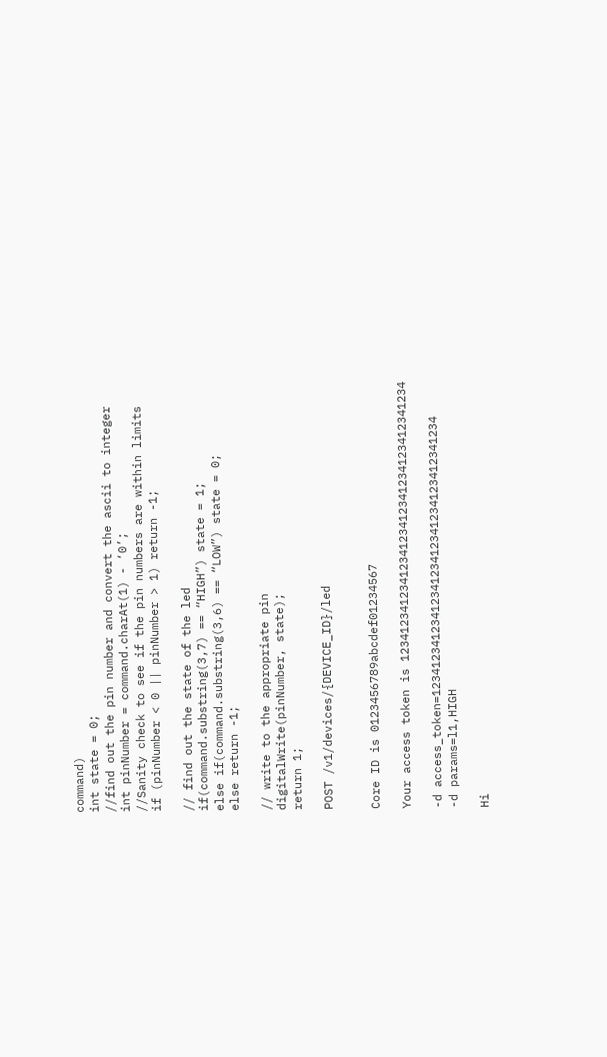command)
int state = 0;
//find out the pin number and convert the ascii to integer
int pinNumber = command.charAt(1) - ‘0’;
//Sanity check to see if the pin numbers are within limits
if (pinNumber < 0 || pinNumber > 1) return -1;

// find out the state of the led
if(command.substring(3,7) == “HIGH”) state = 1;
else if(command.substring(3,6) == “LOW”) state = 0;
else return -1;

// write to the appropriate pin
digitalWrite(pinNumber, state);
return 1;

POST /v1/devices/{DEVICE_ID}/led


Core ID is 0123456789abcdef01234567

Your access token is 1234123412341234123412341234123412341234

-d access_token=1234123412341234123412341234123412341234
-d params=l1,HIGH

Hi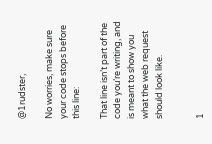@1rudster,

No worries, make sure your code stops before this line:

That line isn’t part of the code you’re writing, and is meant to show you what the web request should look like.


1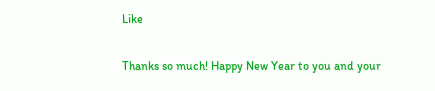Like

Thanks so much! Happy New Year to you and your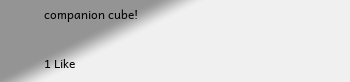companion cube!

1 Like